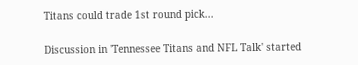Titans could trade 1st round pick...

Discussion in 'Tennessee Titans and NFL Talk' started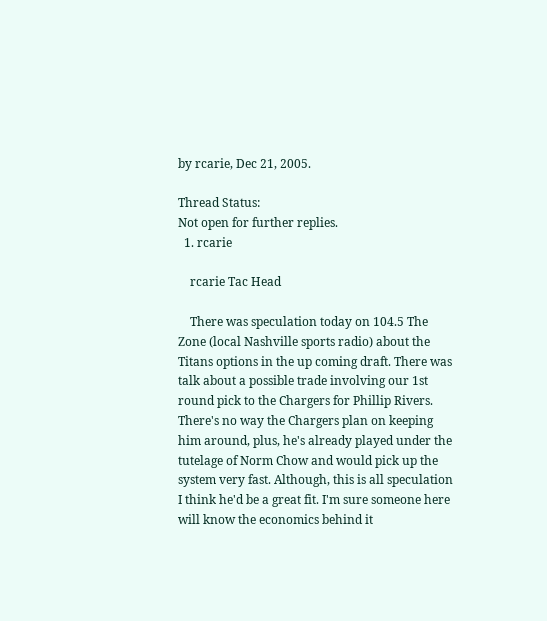by rcarie, Dec 21, 2005.

Thread Status:
Not open for further replies.
  1. rcarie

    rcarie Tac Head

    There was speculation today on 104.5 The Zone (local Nashville sports radio) about the Titans options in the up coming draft. There was talk about a possible trade involving our 1st round pick to the Chargers for Phillip Rivers. There's no way the Chargers plan on keeping him around, plus, he's already played under the tutelage of Norm Chow and would pick up the system very fast. Although, this is all speculation I think he'd be a great fit. I'm sure someone here will know the economics behind it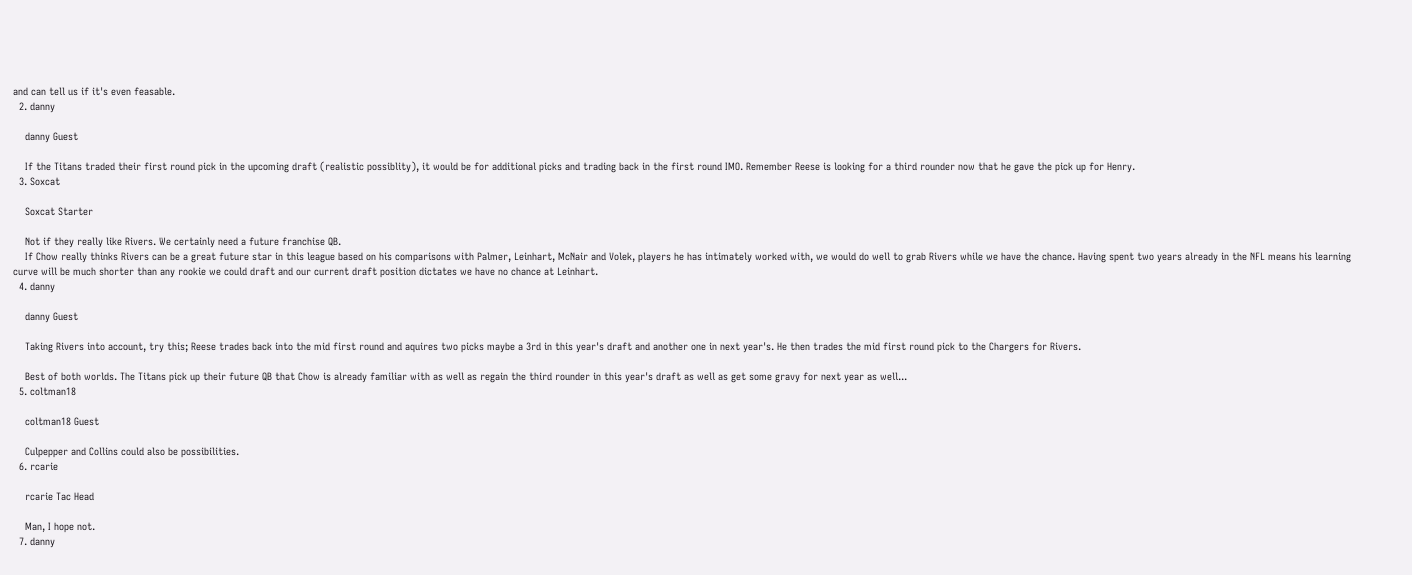and can tell us if it's even feasable.
  2. danny

    danny Guest

    If the Titans traded their first round pick in the upcoming draft (realistic possiblity), it would be for additional picks and trading back in the first round IMO. Remember Reese is looking for a third rounder now that he gave the pick up for Henry.
  3. Soxcat

    Soxcat Starter

    Not if they really like Rivers. We certainly need a future franchise QB.
    If Chow really thinks Rivers can be a great future star in this league based on his comparisons with Palmer, Leinhart, McNair and Volek, players he has intimately worked with, we would do well to grab Rivers while we have the chance. Having spent two years already in the NFL means his learning curve will be much shorter than any rookie we could draft and our current draft position dictates we have no chance at Leinhart.
  4. danny

    danny Guest

    Taking Rivers into account, try this; Reese trades back into the mid first round and aquires two picks maybe a 3rd in this year's draft and another one in next year's. He then trades the mid first round pick to the Chargers for Rivers.

    Best of both worlds. The Titans pick up their future QB that Chow is already familiar with as well as regain the third rounder in this year's draft as well as get some gravy for next year as well...
  5. coltman18

    coltman18 Guest

    Culpepper and Collins could also be possibilities.
  6. rcarie

    rcarie Tac Head

    Man, I hope not.
  7. danny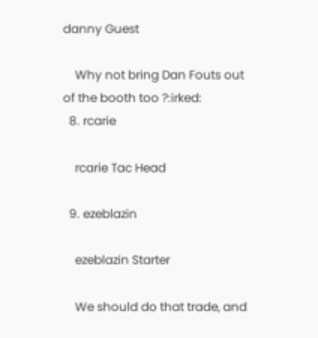danny Guest

    Why not bring Dan Fouts out of the booth too ?:irked:
  8. rcarie

    rcarie Tac Head

  9. ezeblazin

    ezeblazin Starter

    We should do that trade, and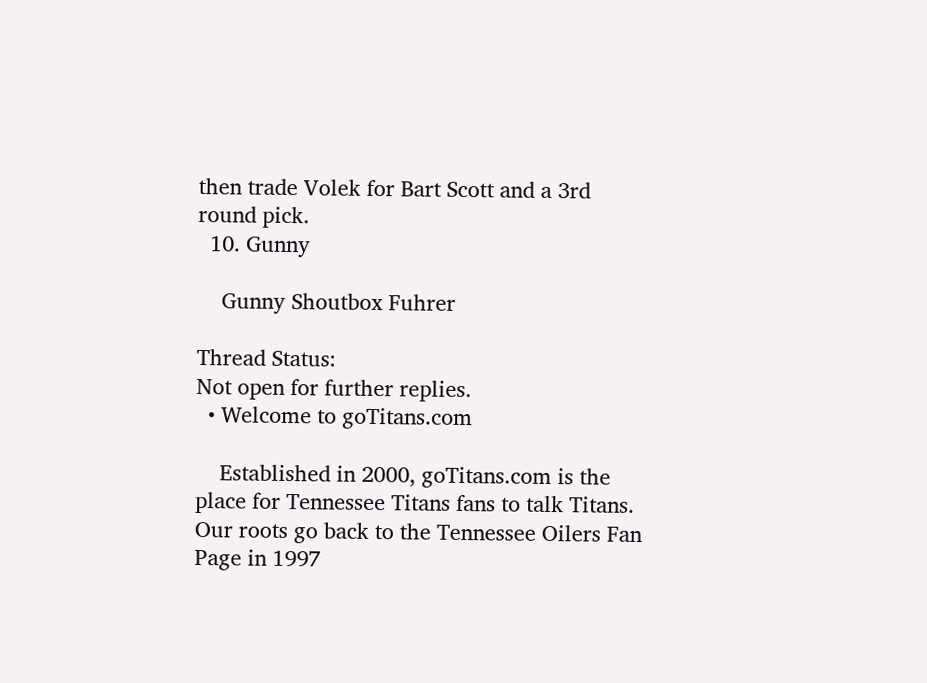then trade Volek for Bart Scott and a 3rd round pick.
  10. Gunny

    Gunny Shoutbox Fuhrer

Thread Status:
Not open for further replies.
  • Welcome to goTitans.com

    Established in 2000, goTitans.com is the place for Tennessee Titans fans to talk Titans. Our roots go back to the Tennessee Oilers Fan Page in 1997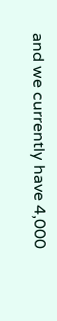and we currently have 4,000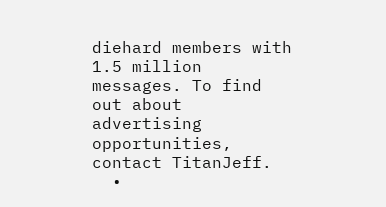diehard members with 1.5 million messages. To find out about advertising opportunities, contact TitanJeff.
  •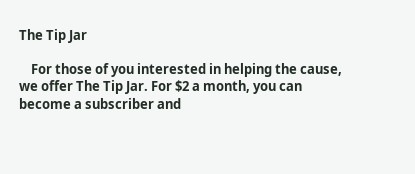The Tip Jar

    For those of you interested in helping the cause, we offer The Tip Jar. For $2 a month, you can become a subscriber and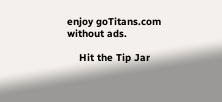enjoy goTitans.com without ads.

    Hit the Tip Jar